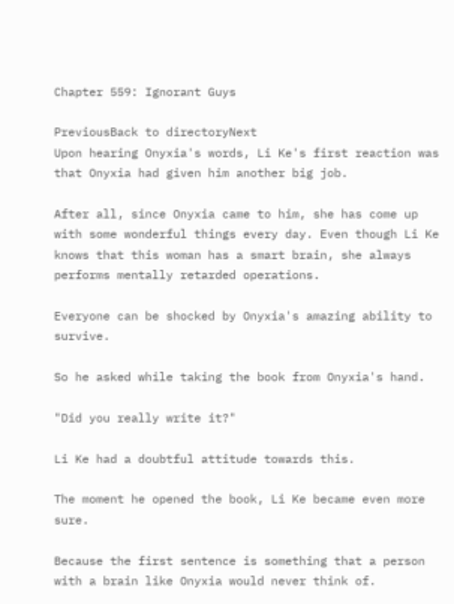Chapter 559: Ignorant Guys

PreviousBack to directoryNext
Upon hearing Onyxia's words, Li Ke's first reaction was that Onyxia had given him another big job.

After all, since Onyxia came to him, she has come up with some wonderful things every day. Even though Li Ke knows that this woman has a smart brain, she always performs mentally retarded operations.

Everyone can be shocked by Onyxia's amazing ability to survive.

So he asked while taking the book from Onyxia's hand.

"Did you really write it?"

Li Ke had a doubtful attitude towards this.

The moment he opened the book, Li Ke became even more sure.

Because the first sentence is something that a person with a brain like Onyxia would never think of.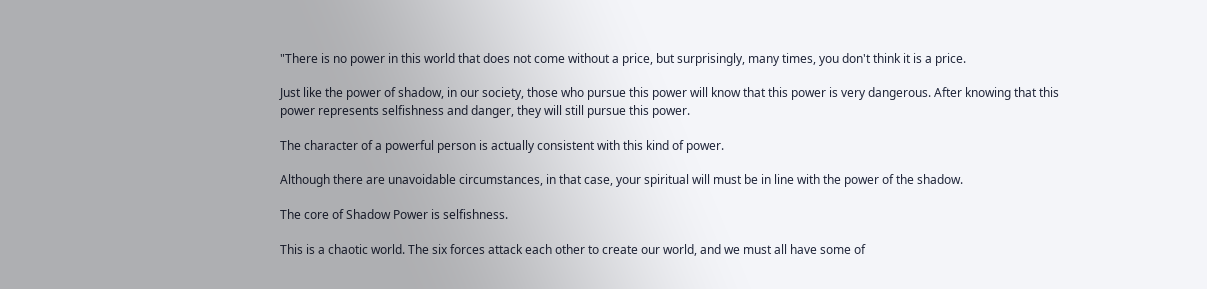"There is no power in this world that does not come without a price, but surprisingly, many times, you don't think it is a price.

Just like the power of shadow, in our society, those who pursue this power will know that this power is very dangerous. After knowing that this power represents selfishness and danger, they will still pursue this power.

The character of a powerful person is actually consistent with this kind of power.

Although there are unavoidable circumstances, in that case, your spiritual will must be in line with the power of the shadow.

The core of Shadow Power is selfishness.

This is a chaotic world. The six forces attack each other to create our world, and we must all have some of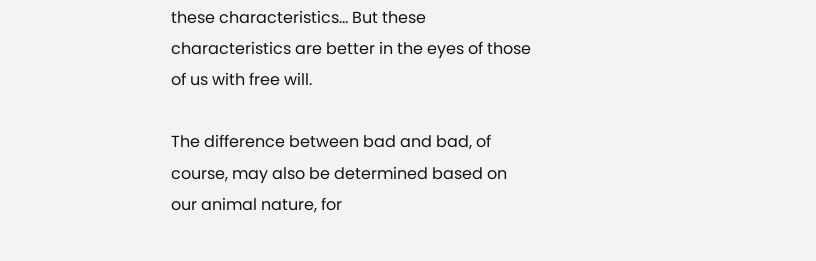these characteristics... But these characteristics are better in the eyes of those of us with free will.

The difference between bad and bad, of course, may also be determined based on our animal nature, for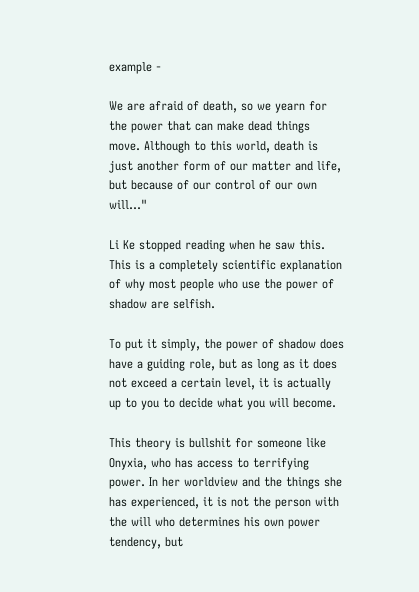example -

We are afraid of death, so we yearn for the power that can make dead things move. Although to this world, death is just another form of our matter and life, but because of our control of our own will..."

Li Ke stopped reading when he saw this. This is a completely scientific explanation of why most people who use the power of shadow are selfish.

To put it simply, the power of shadow does have a guiding role, but as long as it does not exceed a certain level, it is actually up to you to decide what you will become.

This theory is bullshit for someone like Onyxia, who has access to terrifying power. In her worldview and the things she has experienced, it is not the person with the will who determines his own power tendency, but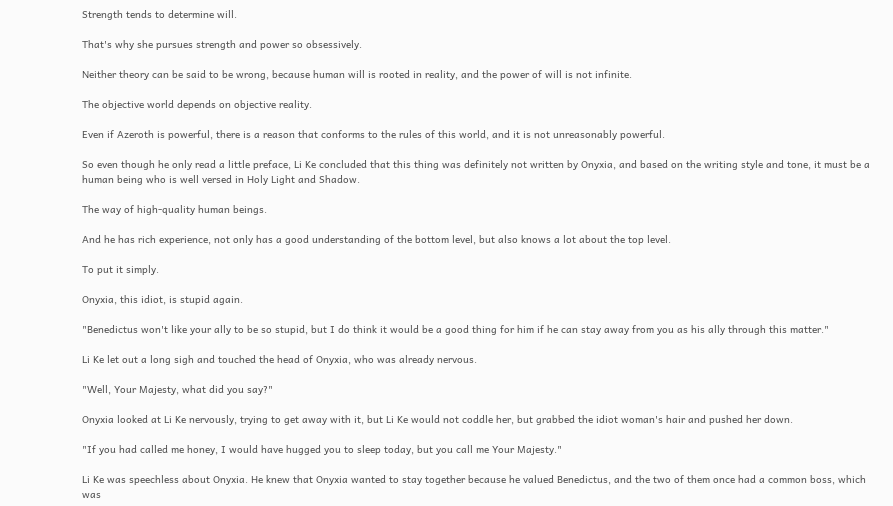Strength tends to determine will.

That's why she pursues strength and power so obsessively.

Neither theory can be said to be wrong, because human will is rooted in reality, and the power of will is not infinite.

The objective world depends on objective reality.

Even if Azeroth is powerful, there is a reason that conforms to the rules of this world, and it is not unreasonably powerful.

So even though he only read a little preface, Li Ke concluded that this thing was definitely not written by Onyxia, and based on the writing style and tone, it must be a human being who is well versed in Holy Light and Shadow.

The way of high-quality human beings.

And he has rich experience, not only has a good understanding of the bottom level, but also knows a lot about the top level.

To put it simply.

Onyxia, this idiot, is stupid again.

"Benedictus won't like your ally to be so stupid, but I do think it would be a good thing for him if he can stay away from you as his ally through this matter."

Li Ke let out a long sigh and touched the head of Onyxia, who was already nervous.

"Well, Your Majesty, what did you say?"

Onyxia looked at Li Ke nervously, trying to get away with it, but Li Ke would not coddle her, but grabbed the idiot woman's hair and pushed her down.

"If you had called me honey, I would have hugged you to sleep today, but you call me Your Majesty."

Li Ke was speechless about Onyxia. He knew that Onyxia wanted to stay together because he valued Benedictus, and the two of them once had a common boss, which was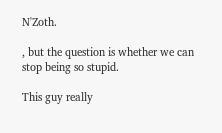N'Zoth.

, but the question is whether we can stop being so stupid.

This guy really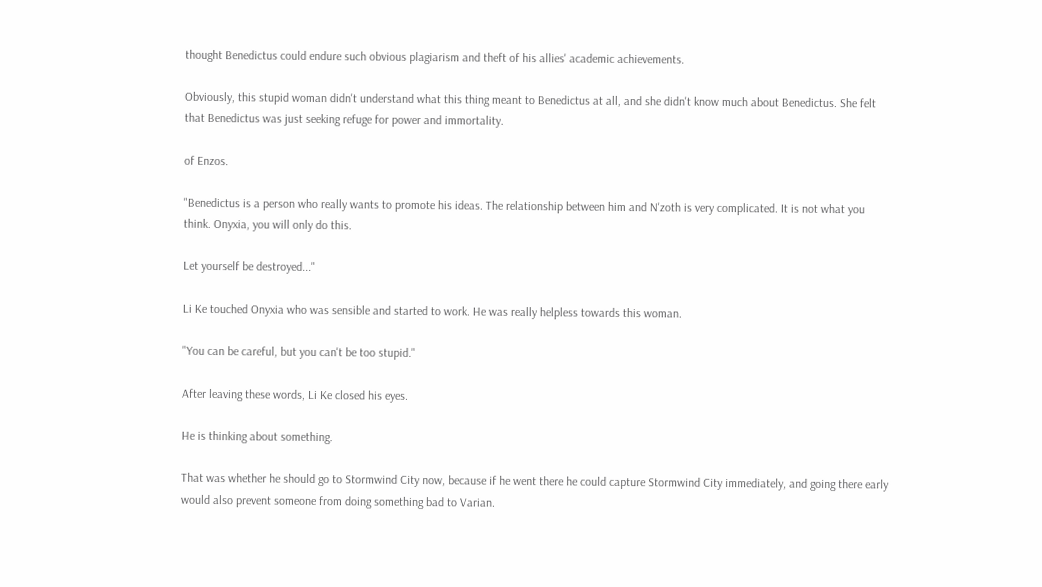thought Benedictus could endure such obvious plagiarism and theft of his allies' academic achievements.

Obviously, this stupid woman didn't understand what this thing meant to Benedictus at all, and she didn't know much about Benedictus. She felt that Benedictus was just seeking refuge for power and immortality.

of Enzos.

"Benedictus is a person who really wants to promote his ideas. The relationship between him and N'zoth is very complicated. It is not what you think. Onyxia, you will only do this.

Let yourself be destroyed..."

Li Ke touched Onyxia who was sensible and started to work. He was really helpless towards this woman.

"You can be careful, but you can't be too stupid."

After leaving these words, Li Ke closed his eyes.

He is thinking about something.

That was whether he should go to Stormwind City now, because if he went there he could capture Stormwind City immediately, and going there early would also prevent someone from doing something bad to Varian.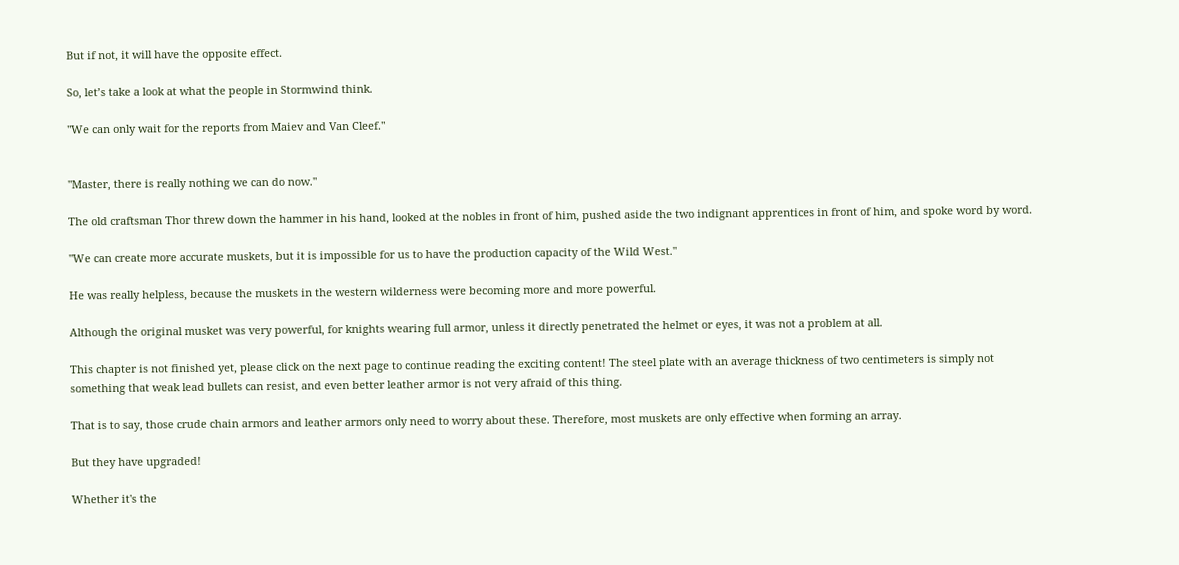But if not, it will have the opposite effect.

So, let’s take a look at what the people in Stormwind think.

"We can only wait for the reports from Maiev and Van Cleef."


"Master, there is really nothing we can do now."

The old craftsman Thor threw down the hammer in his hand, looked at the nobles in front of him, pushed aside the two indignant apprentices in front of him, and spoke word by word.

"We can create more accurate muskets, but it is impossible for us to have the production capacity of the Wild West."

He was really helpless, because the muskets in the western wilderness were becoming more and more powerful.

Although the original musket was very powerful, for knights wearing full armor, unless it directly penetrated the helmet or eyes, it was not a problem at all.

This chapter is not finished yet, please click on the next page to continue reading the exciting content! The steel plate with an average thickness of two centimeters is simply not something that weak lead bullets can resist, and even better leather armor is not very afraid of this thing.

That is to say, those crude chain armors and leather armors only need to worry about these. Therefore, most muskets are only effective when forming an array.

But they have upgraded!

Whether it's the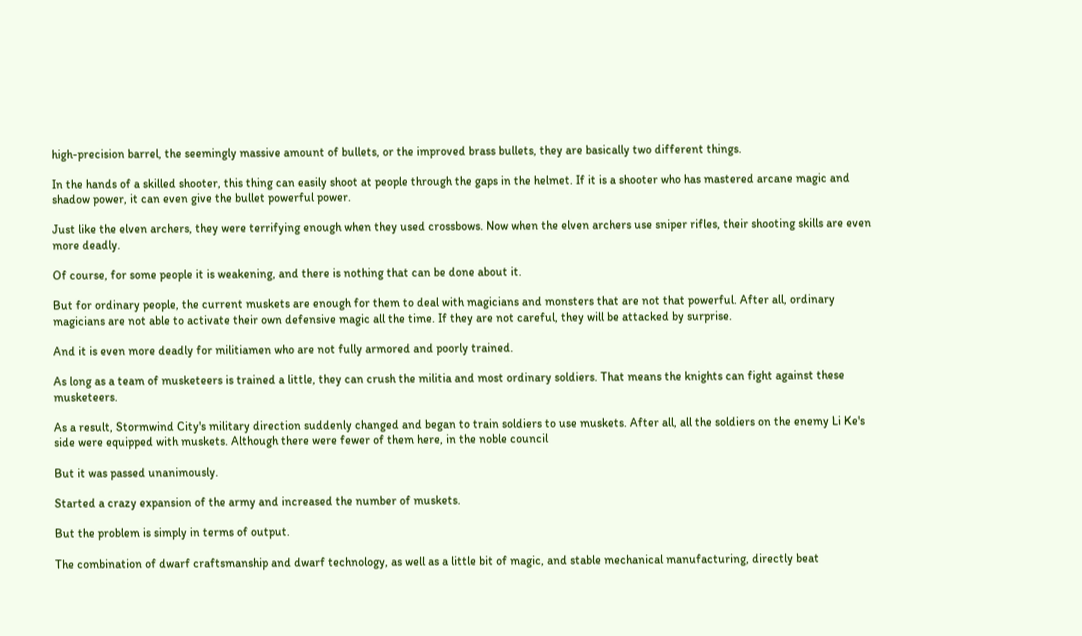high-precision barrel, the seemingly massive amount of bullets, or the improved brass bullets, they are basically two different things.

In the hands of a skilled shooter, this thing can easily shoot at people through the gaps in the helmet. If it is a shooter who has mastered arcane magic and shadow power, it can even give the bullet powerful power.

Just like the elven archers, they were terrifying enough when they used crossbows. Now when the elven archers use sniper rifles, their shooting skills are even more deadly.

Of course, for some people it is weakening, and there is nothing that can be done about it.

But for ordinary people, the current muskets are enough for them to deal with magicians and monsters that are not that powerful. After all, ordinary magicians are not able to activate their own defensive magic all the time. If they are not careful, they will be attacked by surprise.

And it is even more deadly for militiamen who are not fully armored and poorly trained.

As long as a team of musketeers is trained a little, they can crush the militia and most ordinary soldiers. That means the knights can fight against these musketeers.

As a result, Stormwind City's military direction suddenly changed and began to train soldiers to use muskets. After all, all the soldiers on the enemy Li Ke's side were equipped with muskets. Although there were fewer of them here, in the noble council

But it was passed unanimously.

Started a crazy expansion of the army and increased the number of muskets.

But the problem is simply in terms of output.

The combination of dwarf craftsmanship and dwarf technology, as well as a little bit of magic, and stable mechanical manufacturing, directly beat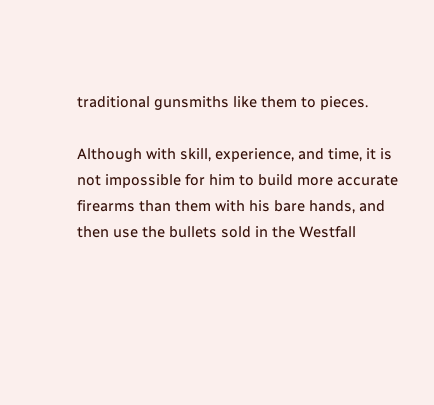traditional gunsmiths like them to pieces.

Although with skill, experience, and time, it is not impossible for him to build more accurate firearms than them with his bare hands, and then use the bullets sold in the Westfall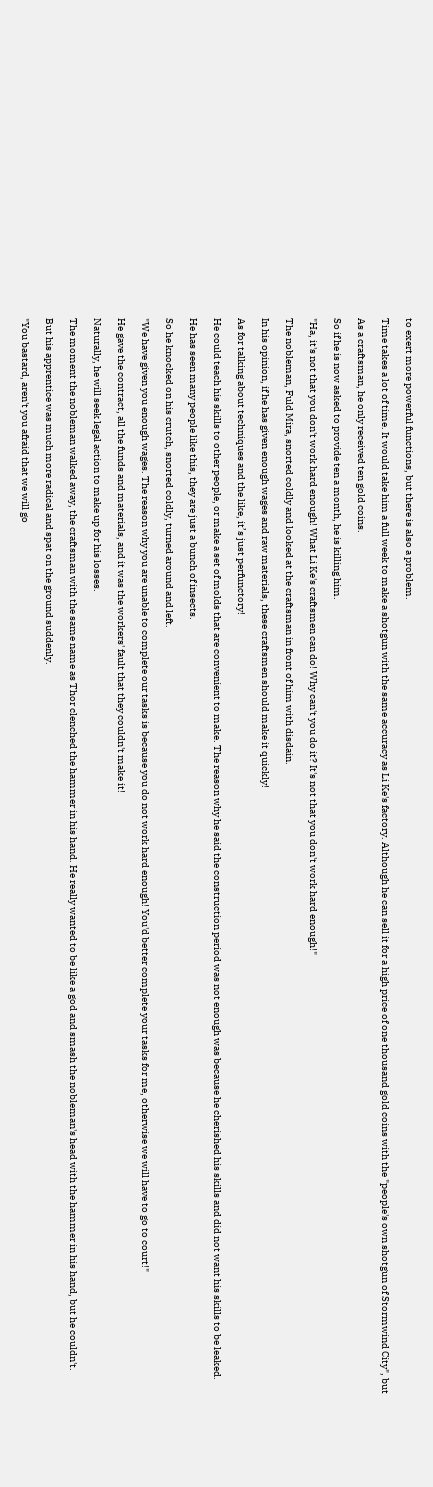to exert more powerful functions, but there is also a problem.

Time takes a lot of time. It would take him a full week to make a shotgun with the same accuracy as Li Ke's factory. Although he can sell it for a high price of one thousand gold coins with the "people's own shotgun of Stormwind City", but

As a craftsman, he only received ten gold coins.

So if he is now asked to provide ten a month, he is killing him.

"Ha, it's not that you don't work hard enough! What Li Ke's craftsmen can do! Why can't you do it? It's not that you don't work hard enough!"

The nobleman, Fuld Mira, snorted coldly and looked at the craftsman in front of him with disdain.

In his opinion, if he has given enough wages and raw materials, these craftsmen should make it quickly!

As for talking about techniques and the like, it’s just perfunctory!

He could teach his skills to other people, or make a set of molds that are convenient to make. The reason why he said the construction period was not enough was because he cherished his skills and did not want his skills to be leaked.

He has seen many people like this, they are just a bunch of insects.

So he knocked on his crutch, snorted coldly, turned around and left.

"We have given you enough wages. The reason why you are unable to complete our tasks is because you do not work hard enough! You'd better complete your tasks for me, otherwise we will have to go to court!"

He gave the contract, all the funds and materials, and it was the workers' fault that they couldn't make it!

Naturally, he will seek legal action to make up for his losses.

The moment the nobleman walked away, the craftsman with the same name as Thor clenched the hammer in his hand. He really wanted to be like a god and smash the nobleman's head with the hammer in his hand, but he couldn't.

But his apprentice was much more radical and spat on the ground suddenly.

"You bastard, aren't you afraid that we will go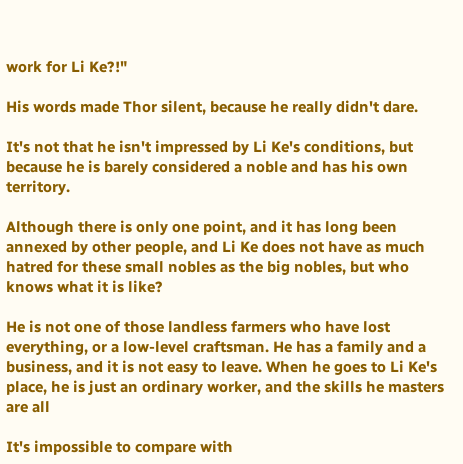work for Li Ke?!"

His words made Thor silent, because he really didn't dare.

It's not that he isn't impressed by Li Ke's conditions, but because he is barely considered a noble and has his own territory.

Although there is only one point, and it has long been annexed by other people, and Li Ke does not have as much hatred for these small nobles as the big nobles, but who knows what it is like?

He is not one of those landless farmers who have lost everything, or a low-level craftsman. He has a family and a business, and it is not easy to leave. When he goes to Li Ke's place, he is just an ordinary worker, and the skills he masters are all

It's impossible to compare with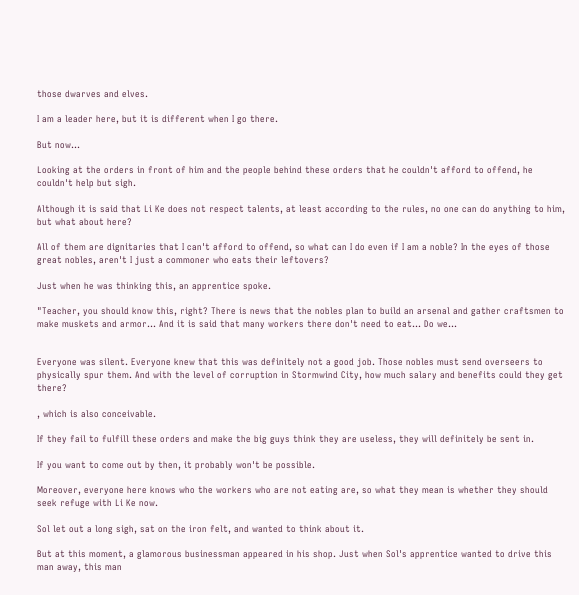those dwarves and elves.

I am a leader here, but it is different when I go there.

But now...

Looking at the orders in front of him and the people behind these orders that he couldn't afford to offend, he couldn't help but sigh.

Although it is said that Li Ke does not respect talents, at least according to the rules, no one can do anything to him, but what about here?

All of them are dignitaries that I can't afford to offend, so what can I do even if I am a noble? In the eyes of those great nobles, aren't I just a commoner who eats their leftovers?

Just when he was thinking this, an apprentice spoke.

"Teacher, you should know this, right? There is news that the nobles plan to build an arsenal and gather craftsmen to make muskets and armor... And it is said that many workers there don't need to eat... Do we...


Everyone was silent. Everyone knew that this was definitely not a good job. Those nobles must send overseers to physically spur them. And with the level of corruption in Stormwind City, how much salary and benefits could they get there?

, which is also conceivable.

If they fail to fulfill these orders and make the big guys think they are useless, they will definitely be sent in.

If you want to come out by then, it probably won't be possible.

Moreover, everyone here knows who the workers who are not eating are, so what they mean is whether they should seek refuge with Li Ke now.

Sol let out a long sigh, sat on the iron felt, and wanted to think about it.

But at this moment, a glamorous businessman appeared in his shop. Just when Sol's apprentice wanted to drive this man away, this man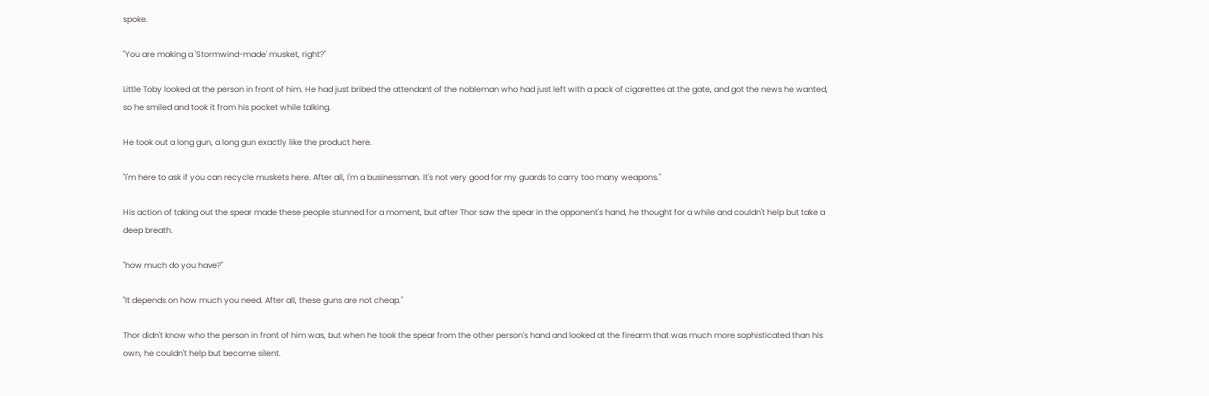spoke.

"You are making a 'Stormwind-made' musket, right?"

Little Toby looked at the person in front of him. He had just bribed the attendant of the nobleman who had just left with a pack of cigarettes at the gate, and got the news he wanted, so he smiled and took it from his pocket while talking.

He took out a long gun, a long gun exactly like the product here.

"I'm here to ask if you can recycle muskets here. After all, I'm a businessman. It's not very good for my guards to carry too many weapons."

His action of taking out the spear made these people stunned for a moment, but after Thor saw the spear in the opponent's hand, he thought for a while and couldn't help but take a deep breath.

"how much do you have?"

"It depends on how much you need. After all, these guns are not cheap."

Thor didn't know who the person in front of him was, but when he took the spear from the other person's hand and looked at the firearm that was much more sophisticated than his own, he couldn't help but become silent.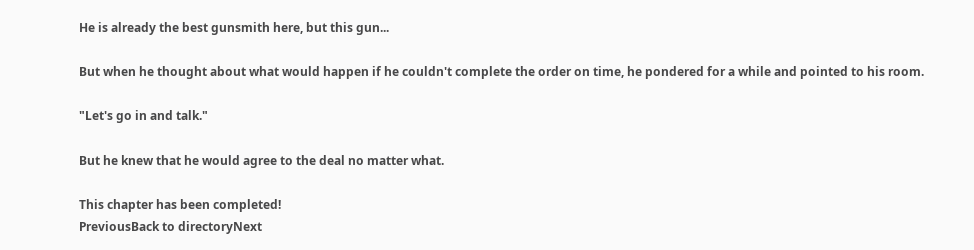He is already the best gunsmith here, but this gun...

But when he thought about what would happen if he couldn't complete the order on time, he pondered for a while and pointed to his room.

"Let's go in and talk."

But he knew that he would agree to the deal no matter what.

This chapter has been completed!
PreviousBack to directoryNext